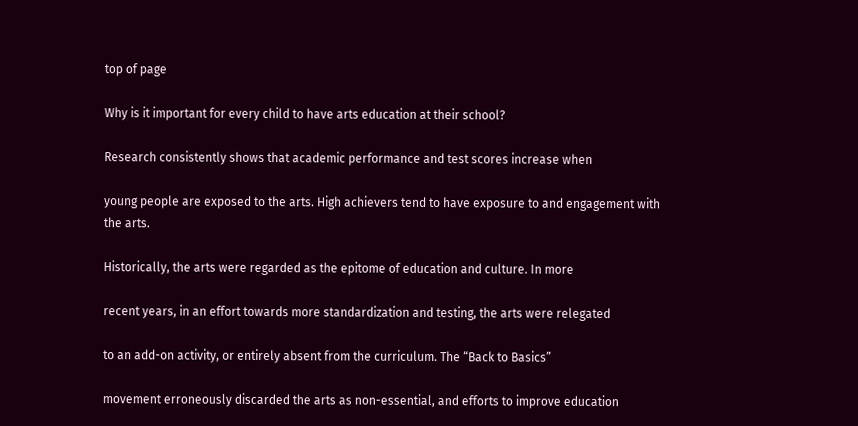top of page

Why is it important for every child to have arts education at their school?

Research consistently shows that academic performance and test scores increase when

young people are exposed to the arts. High achievers tend to have exposure to and engagement with the arts.

Historically, the arts were regarded as the epitome of education and culture. In more

recent years, in an effort towards more standardization and testing, the arts were relegated

to an add-on activity, or entirely absent from the curriculum. The “Back to Basics”

movement erroneously discarded the arts as non-essential, and efforts to improve education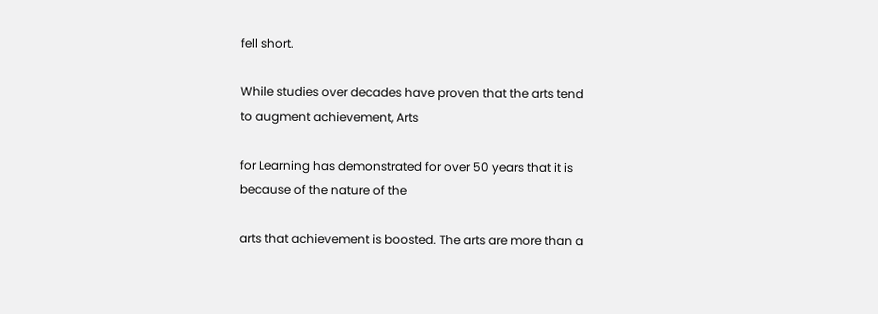fell short.

While studies over decades have proven that the arts tend to augment achievement, Arts

for Learning has demonstrated for over 50 years that it is because of the nature of the

arts that achievement is boosted. The arts are more than a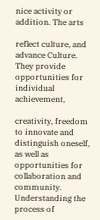nice activity or addition. The arts

reflect culture, and advance Culture. They provide opportunities for individual achievement,

creativity, freedom to innovate and distinguish oneself, as well as opportunities for collaboration and community. Understanding the process of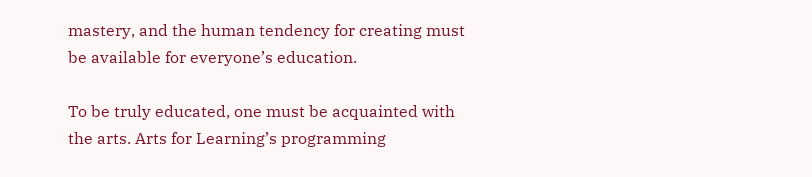mastery, and the human tendency for creating must be available for everyone’s education.

To be truly educated, one must be acquainted with the arts. Arts for Learning’s programming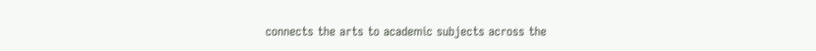connects the arts to academic subjects across the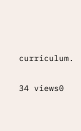curriculum.

34 views0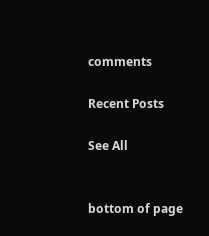comments

Recent Posts

See All


bottom of page